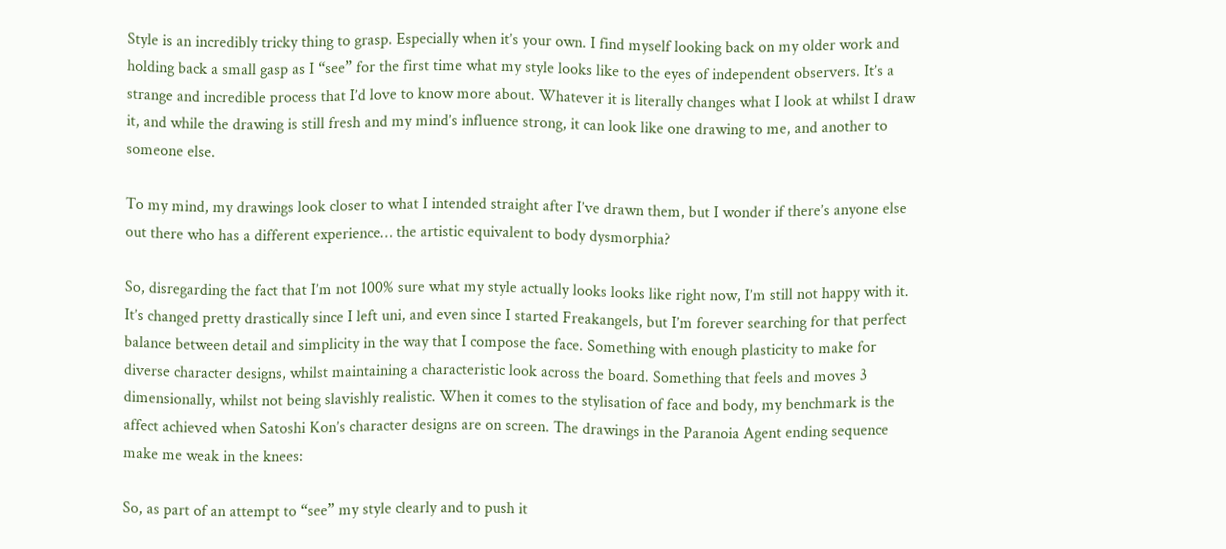Style is an incredibly tricky thing to grasp. Especially when it’s your own. I find myself looking back on my older work and holding back a small gasp as I “see” for the first time what my style looks like to the eyes of independent observers. It’s a strange and incredible process that I’d love to know more about. Whatever it is literally changes what I look at whilst I draw it, and while the drawing is still fresh and my mind’s influence strong, it can look like one drawing to me, and another to someone else.

To my mind, my drawings look closer to what I intended straight after I’ve drawn them, but I wonder if there’s anyone else out there who has a different experience… the artistic equivalent to body dysmorphia?

So, disregarding the fact that I’m not 100% sure what my style actually looks looks like right now, I’m still not happy with it. It’s changed pretty drastically since I left uni, and even since I started Freakangels, but I’m forever searching for that perfect balance between detail and simplicity in the way that I compose the face. Something with enough plasticity to make for diverse character designs, whilst maintaining a characteristic look across the board. Something that feels and moves 3 dimensionally, whilst not being slavishly realistic. When it comes to the stylisation of face and body, my benchmark is the affect achieved when Satoshi Kon’s character designs are on screen. The drawings in the Paranoia Agent ending sequence make me weak in the knees:

So, as part of an attempt to “see” my style clearly and to push it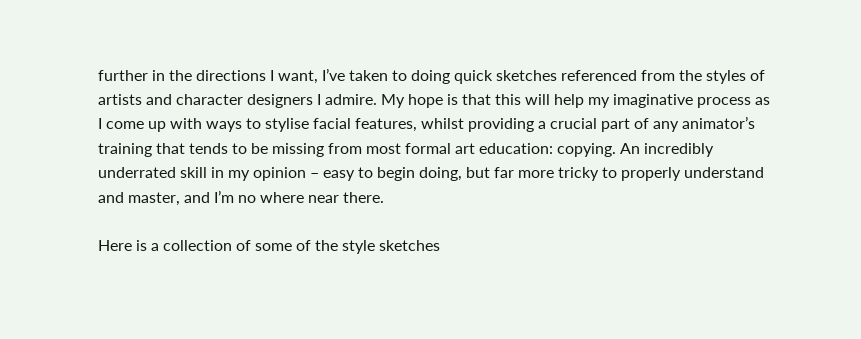further in the directions I want, I’ve taken to doing quick sketches referenced from the styles of artists and character designers I admire. My hope is that this will help my imaginative process as I come up with ways to stylise facial features, whilst providing a crucial part of any animator’s training that tends to be missing from most formal art education: copying. An incredibly underrated skill in my opinion – easy to begin doing, but far more tricky to properly understand and master, and I’m no where near there.

Here is a collection of some of the style sketches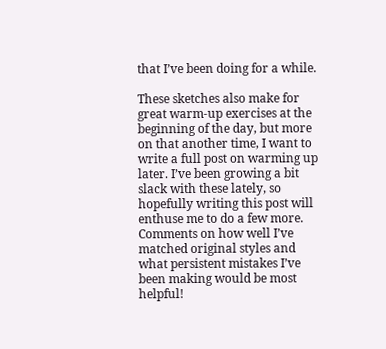that I’ve been doing for a while.

These sketches also make for great warm-up exercises at the beginning of the day, but more on that another time, I want to write a full post on warming up later. I’ve been growing a bit slack with these lately, so hopefully writing this post will enthuse me to do a few more. Comments on how well I’ve matched original styles and what persistent mistakes I’ve been making would be most helpful!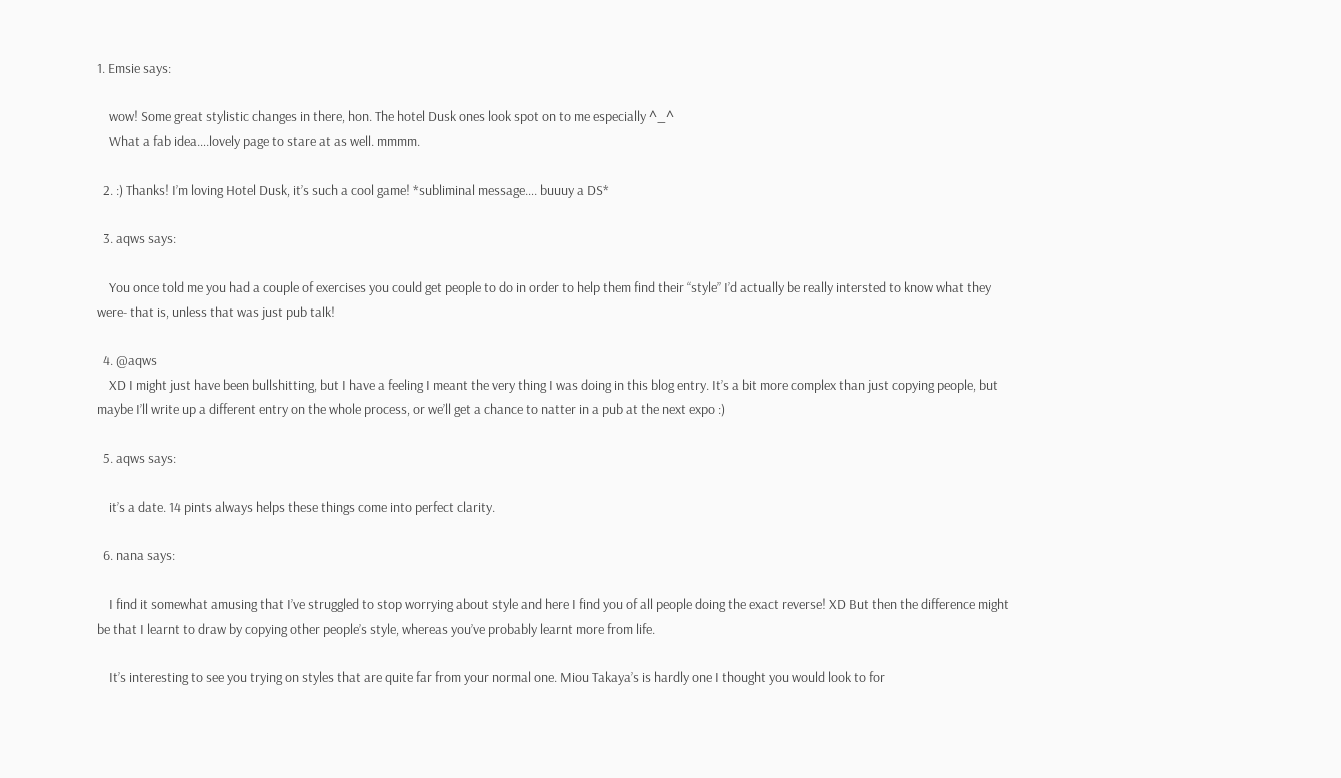1. Emsie says:

    wow! Some great stylistic changes in there, hon. The hotel Dusk ones look spot on to me especially ^_^
    What a fab idea….lovely page to stare at as well. mmmm.

  2. :) Thanks! I’m loving Hotel Dusk, it’s such a cool game! *subliminal message…. buuuy a DS*

  3. aqws says:

    You once told me you had a couple of exercises you could get people to do in order to help them find their “style” I’d actually be really intersted to know what they were- that is, unless that was just pub talk!

  4. @aqws
    XD I might just have been bullshitting, but I have a feeling I meant the very thing I was doing in this blog entry. It’s a bit more complex than just copying people, but maybe I’ll write up a different entry on the whole process, or we’ll get a chance to natter in a pub at the next expo :)

  5. aqws says:

    it’s a date. 14 pints always helps these things come into perfect clarity.

  6. nana says:

    I find it somewhat amusing that I’ve struggled to stop worrying about style and here I find you of all people doing the exact reverse! XD But then the difference might be that I learnt to draw by copying other people’s style, whereas you’ve probably learnt more from life.

    It’s interesting to see you trying on styles that are quite far from your normal one. Miou Takaya’s is hardly one I thought you would look to for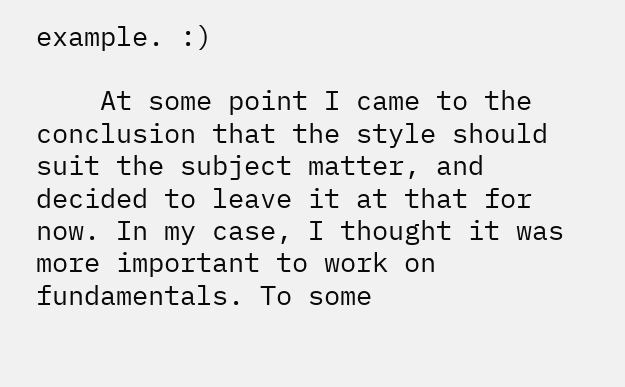example. :)

    At some point I came to the conclusion that the style should suit the subject matter, and decided to leave it at that for now. In my case, I thought it was more important to work on fundamentals. To some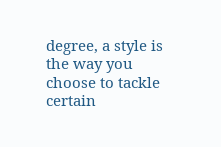degree, a style is the way you choose to tackle certain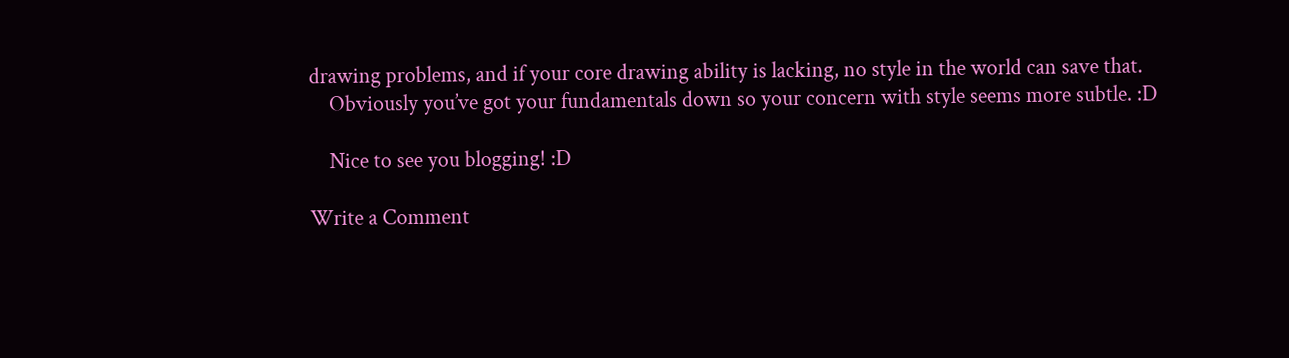drawing problems, and if your core drawing ability is lacking, no style in the world can save that.
    Obviously you’ve got your fundamentals down so your concern with style seems more subtle. :D

    Nice to see you blogging! :D

Write a Comment